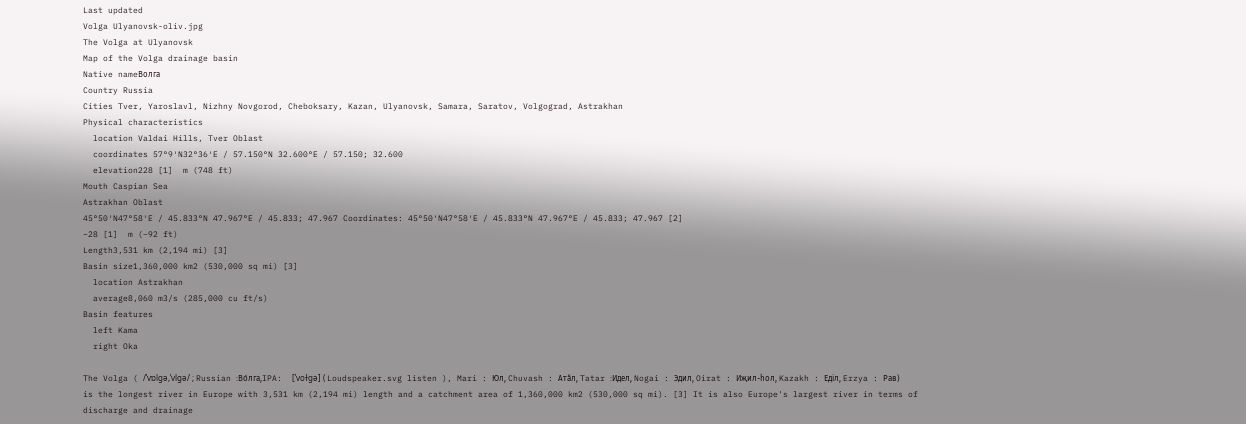Last updated
Volga Ulyanovsk-oliv.jpg
The Volga at Ulyanovsk
Map of the Volga drainage basin
Native nameВолга
Country Russia
Cities Tver, Yaroslavl, Nizhny Novgorod, Cheboksary, Kazan, Ulyanovsk, Samara, Saratov, Volgograd, Astrakhan
Physical characteristics
  location Valdai Hills, Tver Oblast
  coordinates 57°9′N32°36′E / 57.150°N 32.600°E / 57.150; 32.600
  elevation228 [1]  m (748 ft)
Mouth Caspian Sea
Astrakhan Oblast
45°50′N47°58′E / 45.833°N 47.967°E / 45.833; 47.967 Coordinates: 45°50′N47°58′E / 45.833°N 47.967°E / 45.833; 47.967 [2]
−28 [1]  m (−92 ft)
Length3,531 km (2,194 mi) [3]
Basin size1,360,000 km2 (530,000 sq mi) [3]
  location Astrakhan
  average8,060 m3/s (285,000 cu ft/s)
Basin features
  left Kama
  right Oka

The Volga ( /ˈvɒlɡə,ˈvlɡə/ ; Russian :Во́лга,IPA:  [ˈvoɫɡə] ( Loudspeaker.svg listen ), Mari : Юл, Chuvash : Атӑл, Tatar :Идел, Nogai : Эдил, Oirat : Иҗил-һол, Kazakh : Еділ, Erzya : Рав) is the longest river in Europe with 3,531 km (2,194 mi) length and a catchment area of 1,360,000 km2 (530,000 sq mi). [3] It is also Europe's largest river in terms of discharge and drainage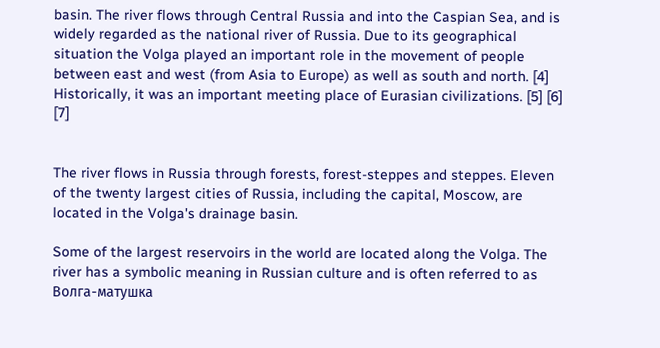basin. The river flows through Central Russia and into the Caspian Sea, and is widely regarded as the national river of Russia. Due to its geographical situation the Volga played an important role in the movement of people between east and west (from Asia to Europe) as well as south and north. [4] Historically, it was an important meeting place of Eurasian civilizations. [5] [6] [7]


The river flows in Russia through forests, forest-steppes and steppes. Eleven of the twenty largest cities of Russia, including the capital, Moscow, are located in the Volga's drainage basin.

Some of the largest reservoirs in the world are located along the Volga. The river has a symbolic meaning in Russian culture and is often referred to as Волга-матушка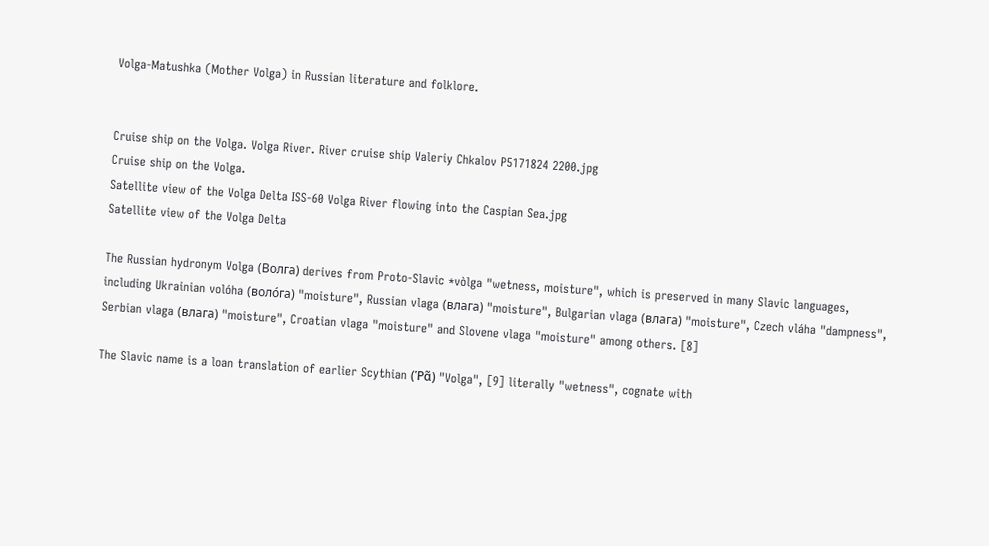Volga-Matushka (Mother Volga) in Russian literature and folklore.


Cruise ship on the Volga. Volga River. River cruise ship Valeriy Chkalov P5171824 2200.jpg
Cruise ship on the Volga.
Satellite view of the Volga Delta ISS-60 Volga River flowing into the Caspian Sea.jpg
Satellite view of the Volga Delta

The Russian hydronym Volga (Волга) derives from Proto-Slavic *vòlga "wetness, moisture", which is preserved in many Slavic languages, including Ukrainian volóha (воло́га) "moisture", Russian vlaga (влага) "moisture", Bulgarian vlaga (влага) "moisture", Czech vláha "dampness", Serbian vlaga (влага) "moisture", Croatian vlaga "moisture" and Slovene vlaga "moisture" among others. [8]

The Slavic name is a loan translation of earlier Scythian (Ῥᾶ) "Volga", [9] literally "wetness", cognate with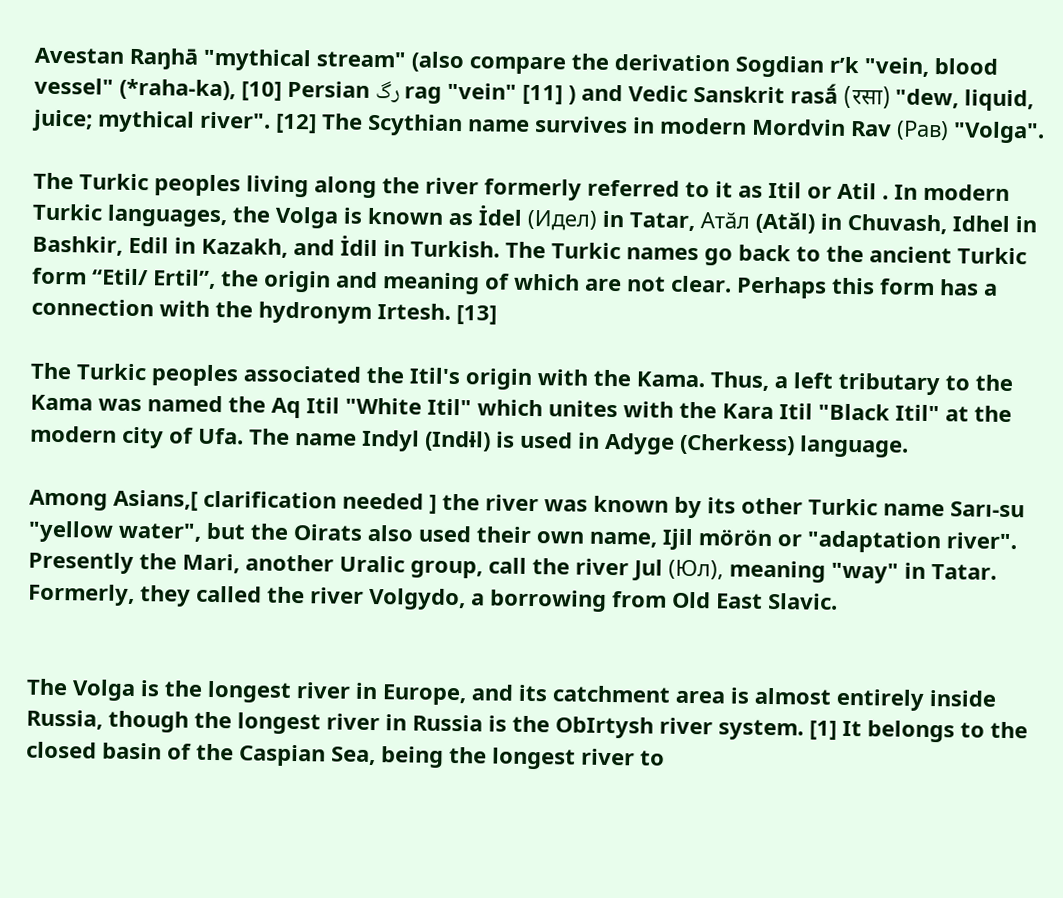Avestan Raŋhā "mythical stream" (also compare the derivation Sogdian r’k "vein, blood vessel" (*raha-ka), [10] Persian رگ rag "vein" [11] ) and Vedic Sanskrit rasā́ (रसा) "dew, liquid, juice; mythical river". [12] The Scythian name survives in modern Mordvin Rav (Рав) "Volga".

The Turkic peoples living along the river formerly referred to it as Itil or Atil . In modern Turkic languages, the Volga is known as İdel (Идел) in Tatar, Атăл (Atăl) in Chuvash, Idhel in Bashkir, Edil in Kazakh, and İdil in Turkish. The Turkic names go back to the ancient Turkic form “Etil/ Ertil”, the origin and meaning of which are not clear. Perhaps this form has a connection with the hydronym Irtesh. [13]

The Turkic peoples associated the Itil's origin with the Kama. Thus, a left tributary to the Kama was named the Aq Itil "White Itil" which unites with the Kara Itil "Black Itil" at the modern city of Ufa. The name Indyl (Indɨl) is used in Adyge (Cherkess) language.

Among Asians,[ clarification needed ] the river was known by its other Turkic name Sarı-su "yellow water", but the Oirats also used their own name, Ijil mörön or "adaptation river". Presently the Mari, another Uralic group, call the river Jul (Юл), meaning "way" in Tatar. Formerly, they called the river Volgydo, a borrowing from Old East Slavic.


The Volga is the longest river in Europe, and its catchment area is almost entirely inside Russia, though the longest river in Russia is the ObIrtysh river system. [1] It belongs to the closed basin of the Caspian Sea, being the longest river to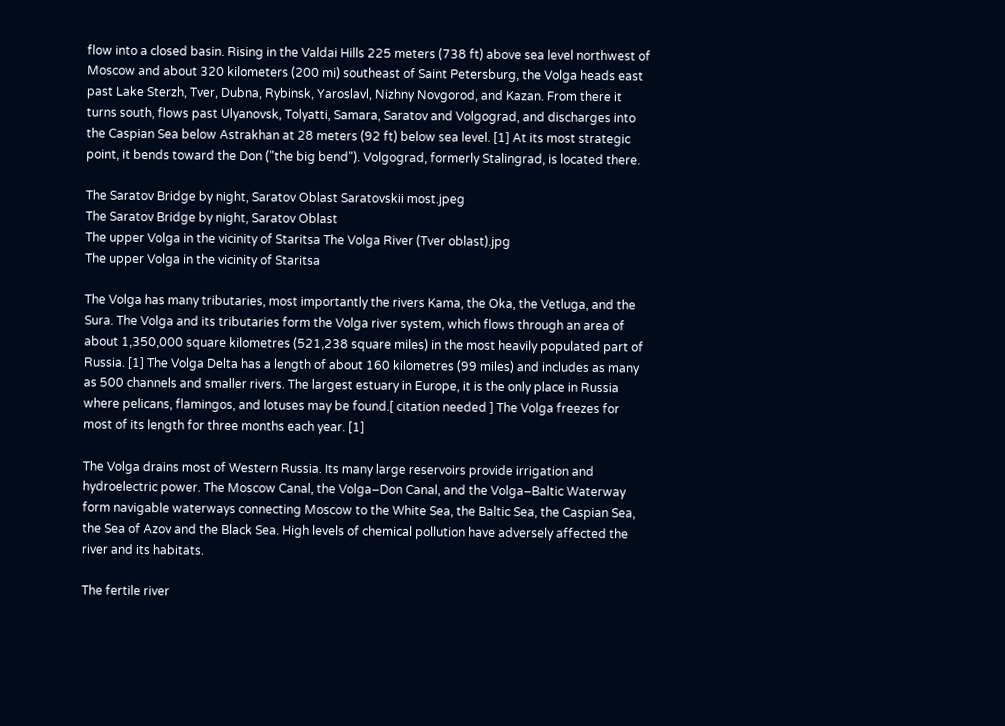flow into a closed basin. Rising in the Valdai Hills 225 meters (738 ft) above sea level northwest of Moscow and about 320 kilometers (200 mi) southeast of Saint Petersburg, the Volga heads east past Lake Sterzh, Tver, Dubna, Rybinsk, Yaroslavl, Nizhny Novgorod, and Kazan. From there it turns south, flows past Ulyanovsk, Tolyatti, Samara, Saratov and Volgograd, and discharges into the Caspian Sea below Astrakhan at 28 meters (92 ft) below sea level. [1] At its most strategic point, it bends toward the Don ("the big bend"). Volgograd, formerly Stalingrad, is located there.

The Saratov Bridge by night, Saratov Oblast Saratovskii most.jpeg
The Saratov Bridge by night, Saratov Oblast
The upper Volga in the vicinity of Staritsa The Volga River (Tver oblast).jpg
The upper Volga in the vicinity of Staritsa

The Volga has many tributaries, most importantly the rivers Kama, the Oka, the Vetluga, and the Sura. The Volga and its tributaries form the Volga river system, which flows through an area of about 1,350,000 square kilometres (521,238 square miles) in the most heavily populated part of Russia. [1] The Volga Delta has a length of about 160 kilometres (99 miles) and includes as many as 500 channels and smaller rivers. The largest estuary in Europe, it is the only place in Russia where pelicans, flamingos, and lotuses may be found.[ citation needed ] The Volga freezes for most of its length for three months each year. [1]

The Volga drains most of Western Russia. Its many large reservoirs provide irrigation and hydroelectric power. The Moscow Canal, the Volga–Don Canal, and the Volga–Baltic Waterway form navigable waterways connecting Moscow to the White Sea, the Baltic Sea, the Caspian Sea, the Sea of Azov and the Black Sea. High levels of chemical pollution have adversely affected the river and its habitats.

The fertile river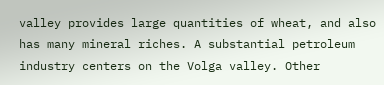valley provides large quantities of wheat, and also has many mineral riches. A substantial petroleum industry centers on the Volga valley. Other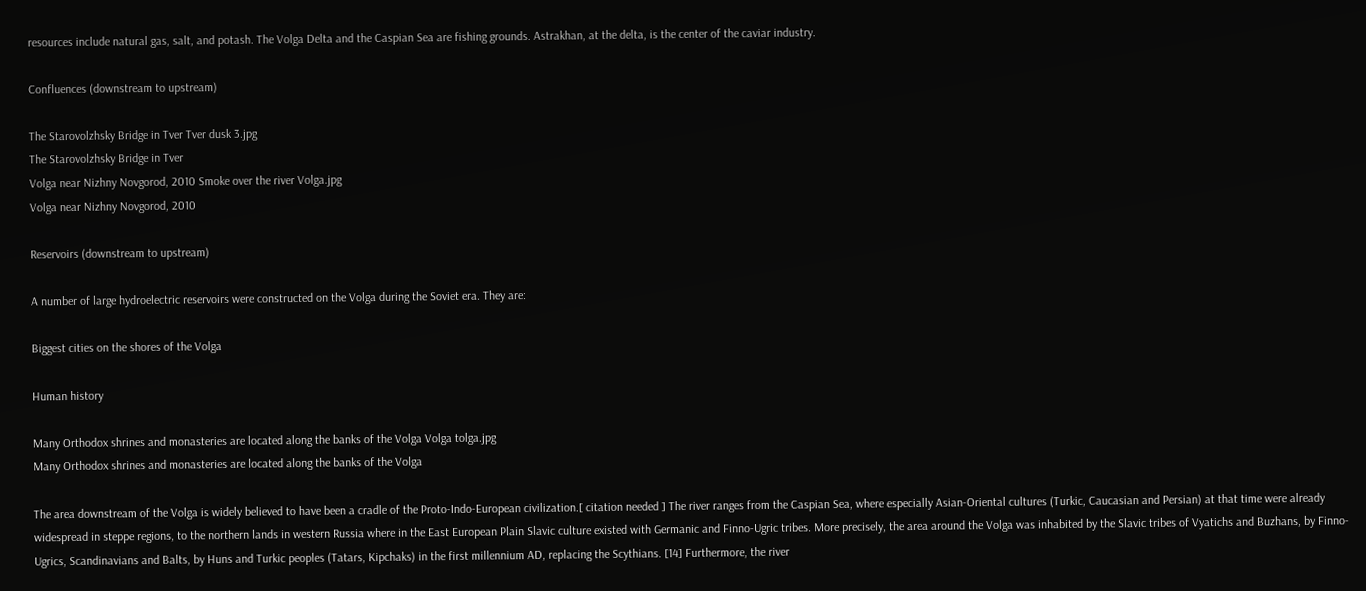resources include natural gas, salt, and potash. The Volga Delta and the Caspian Sea are fishing grounds. Astrakhan, at the delta, is the center of the caviar industry.

Confluences (downstream to upstream)

The Starovolzhsky Bridge in Tver Tver dusk 3.jpg
The Starovolzhsky Bridge in Tver
Volga near Nizhny Novgorod, 2010 Smoke over the river Volga.jpg
Volga near Nizhny Novgorod, 2010

Reservoirs (downstream to upstream)

A number of large hydroelectric reservoirs were constructed on the Volga during the Soviet era. They are:

Biggest cities on the shores of the Volga

Human history

Many Orthodox shrines and monasteries are located along the banks of the Volga Volga tolga.jpg
Many Orthodox shrines and monasteries are located along the banks of the Volga

The area downstream of the Volga is widely believed to have been a cradle of the Proto-Indo-European civilization.[ citation needed ] The river ranges from the Caspian Sea, where especially Asian-Oriental cultures (Turkic, Caucasian and Persian) at that time were already widespread in steppe regions, to the northern lands in western Russia where in the East European Plain Slavic culture existed with Germanic and Finno-Ugric tribes. More precisely, the area around the Volga was inhabited by the Slavic tribes of Vyatichs and Buzhans, by Finno-Ugrics, Scandinavians and Balts, by Huns and Turkic peoples (Tatars, Kipchaks) in the first millennium AD, replacing the Scythians. [14] Furthermore, the river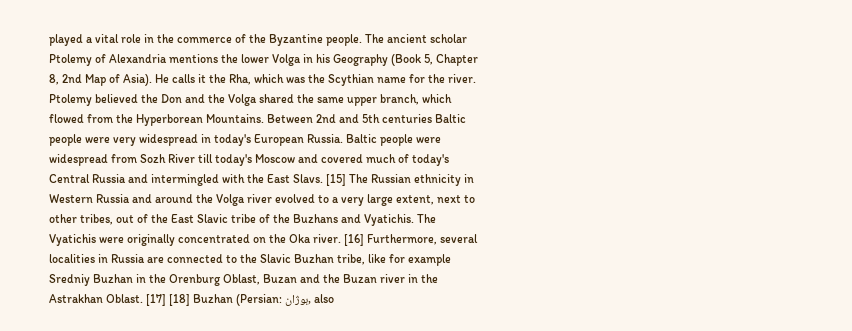played a vital role in the commerce of the Byzantine people. The ancient scholar Ptolemy of Alexandria mentions the lower Volga in his Geography (Book 5, Chapter 8, 2nd Map of Asia). He calls it the Rha, which was the Scythian name for the river. Ptolemy believed the Don and the Volga shared the same upper branch, which flowed from the Hyperborean Mountains. Between 2nd and 5th centuries Baltic people were very widespread in today's European Russia. Baltic people were widespread from Sozh River till today's Moscow and covered much of today's Central Russia and intermingled with the East Slavs. [15] The Russian ethnicity in Western Russia and around the Volga river evolved to a very large extent, next to other tribes, out of the East Slavic tribe of the Buzhans and Vyatichis. The Vyatichis were originally concentrated on the Oka river. [16] Furthermore, several localities in Russia are connected to the Slavic Buzhan tribe, like for example Sredniy Buzhan in the Orenburg Oblast, Buzan and the Buzan river in the Astrakhan Oblast. [17] [18] Buzhan (Persian: بوژان, also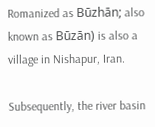Romanized as Būzhān; also known as Būzān) is also a village in Nishapur, Iran.

Subsequently, the river basin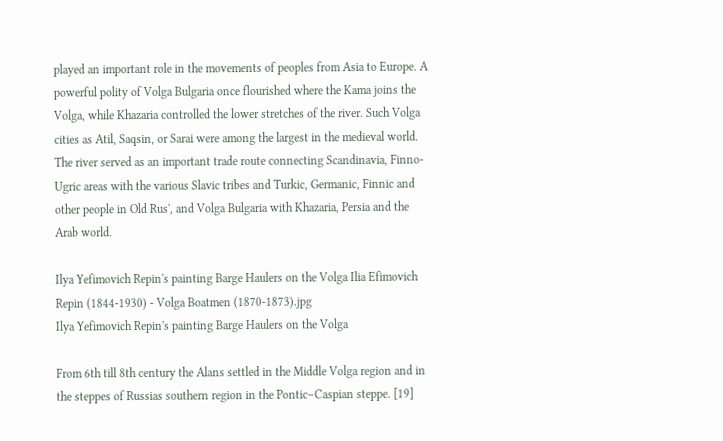played an important role in the movements of peoples from Asia to Europe. A powerful polity of Volga Bulgaria once flourished where the Kama joins the Volga, while Khazaria controlled the lower stretches of the river. Such Volga cities as Atil, Saqsin, or Sarai were among the largest in the medieval world. The river served as an important trade route connecting Scandinavia, Finno-Ugric areas with the various Slavic tribes and Turkic, Germanic, Finnic and other people in Old Rus', and Volga Bulgaria with Khazaria, Persia and the Arab world.

Ilya Yefimovich Repin's painting Barge Haulers on the Volga Ilia Efimovich Repin (1844-1930) - Volga Boatmen (1870-1873).jpg
Ilya Yefimovich Repin's painting Barge Haulers on the Volga

From 6th till 8th century the Alans settled in the Middle Volga region and in the steppes of Russias southern region in the Pontic–Caspian steppe. [19]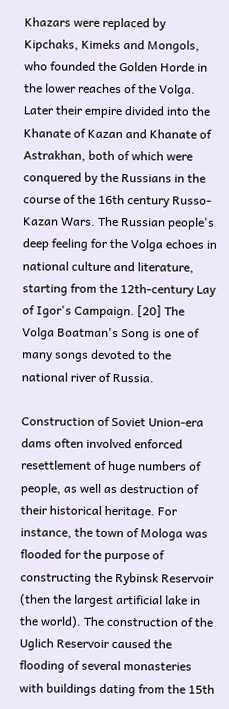Khazars were replaced by Kipchaks, Kimeks and Mongols, who founded the Golden Horde in the lower reaches of the Volga. Later their empire divided into the Khanate of Kazan and Khanate of Astrakhan, both of which were conquered by the Russians in the course of the 16th century Russo-Kazan Wars. The Russian people's deep feeling for the Volga echoes in national culture and literature, starting from the 12th-century Lay of Igor's Campaign. [20] The Volga Boatman's Song is one of many songs devoted to the national river of Russia.

Construction of Soviet Union-era dams often involved enforced resettlement of huge numbers of people, as well as destruction of their historical heritage. For instance, the town of Mologa was flooded for the purpose of constructing the Rybinsk Reservoir (then the largest artificial lake in the world). The construction of the Uglich Reservoir caused the flooding of several monasteries with buildings dating from the 15th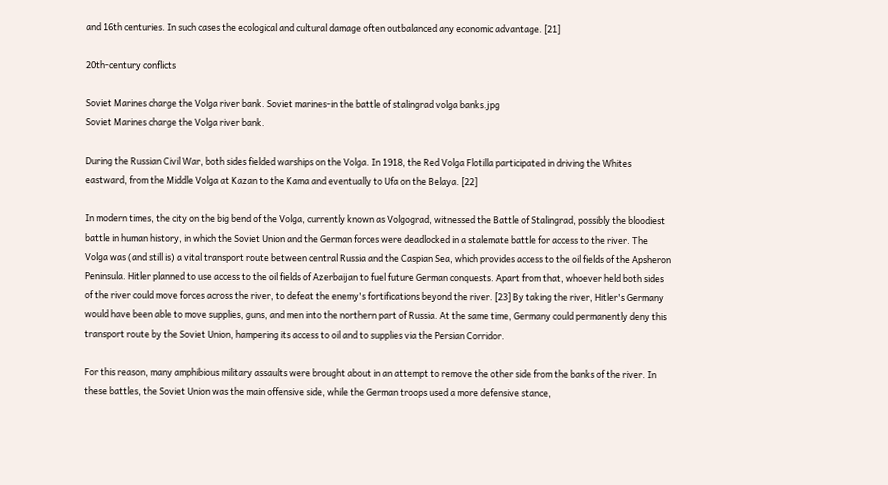and 16th centuries. In such cases the ecological and cultural damage often outbalanced any economic advantage. [21]

20th-century conflicts

Soviet Marines charge the Volga river bank. Soviet marines-in the battle of stalingrad volga banks.jpg
Soviet Marines charge the Volga river bank.

During the Russian Civil War, both sides fielded warships on the Volga. In 1918, the Red Volga Flotilla participated in driving the Whites eastward, from the Middle Volga at Kazan to the Kama and eventually to Ufa on the Belaya. [22]

In modern times, the city on the big bend of the Volga, currently known as Volgograd, witnessed the Battle of Stalingrad, possibly the bloodiest battle in human history, in which the Soviet Union and the German forces were deadlocked in a stalemate battle for access to the river. The Volga was (and still is) a vital transport route between central Russia and the Caspian Sea, which provides access to the oil fields of the Apsheron Peninsula. Hitler planned to use access to the oil fields of Azerbaijan to fuel future German conquests. Apart from that, whoever held both sides of the river could move forces across the river, to defeat the enemy's fortifications beyond the river. [23] By taking the river, Hitler's Germany would have been able to move supplies, guns, and men into the northern part of Russia. At the same time, Germany could permanently deny this transport route by the Soviet Union, hampering its access to oil and to supplies via the Persian Corridor.

For this reason, many amphibious military assaults were brought about in an attempt to remove the other side from the banks of the river. In these battles, the Soviet Union was the main offensive side, while the German troops used a more defensive stance,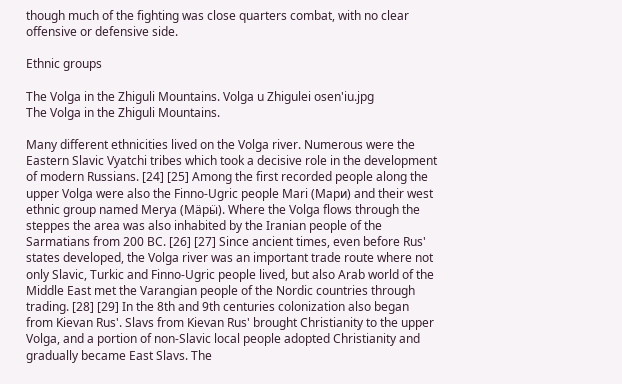though much of the fighting was close quarters combat, with no clear offensive or defensive side.

Ethnic groups

The Volga in the Zhiguli Mountains. Volga u Zhigulei osen'iu.jpg
The Volga in the Zhiguli Mountains.

Many different ethnicities lived on the Volga river. Numerous were the Eastern Slavic Vyatchi tribes which took a decisive role in the development of modern Russians. [24] [25] Among the first recorded people along the upper Volga were also the Finno-Ugric people Mari (Мари) and their west ethnic group named Merya (Мäрӹ). Where the Volga flows through the steppes the area was also inhabited by the Iranian people of the Sarmatians from 200 BC. [26] [27] Since ancient times, even before Rus' states developed, the Volga river was an important trade route where not only Slavic, Turkic and Finno-Ugric people lived, but also Arab world of the Middle East met the Varangian people of the Nordic countries through trading. [28] [29] In the 8th and 9th centuries colonization also began from Kievan Rus'. Slavs from Kievan Rus' brought Christianity to the upper Volga, and a portion of non-Slavic local people adopted Christianity and gradually became East Slavs. The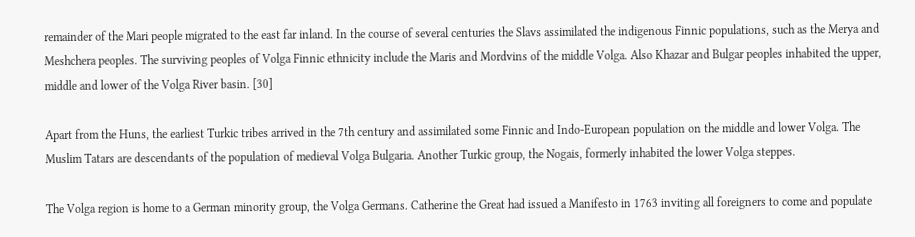remainder of the Mari people migrated to the east far inland. In the course of several centuries the Slavs assimilated the indigenous Finnic populations, such as the Merya and Meshchera peoples. The surviving peoples of Volga Finnic ethnicity include the Maris and Mordvins of the middle Volga. Also Khazar and Bulgar peoples inhabited the upper, middle and lower of the Volga River basin. [30]

Apart from the Huns, the earliest Turkic tribes arrived in the 7th century and assimilated some Finnic and Indo-European population on the middle and lower Volga. The Muslim Tatars are descendants of the population of medieval Volga Bulgaria. Another Turkic group, the Nogais, formerly inhabited the lower Volga steppes.

The Volga region is home to a German minority group, the Volga Germans. Catherine the Great had issued a Manifesto in 1763 inviting all foreigners to come and populate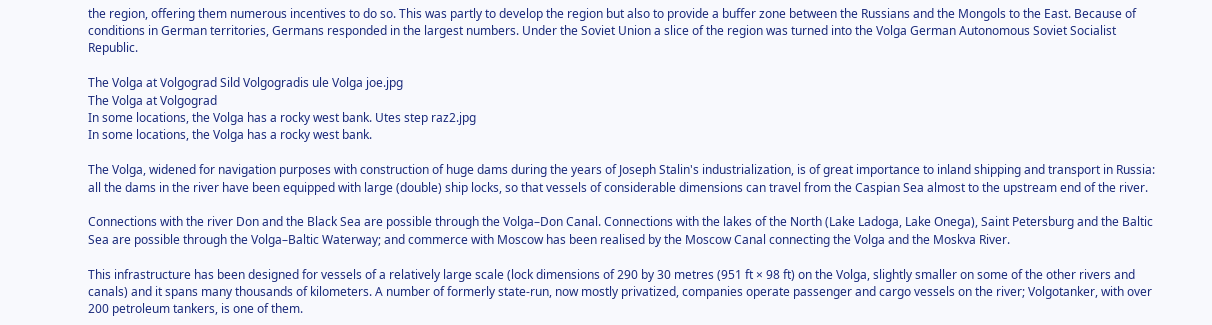the region, offering them numerous incentives to do so. This was partly to develop the region but also to provide a buffer zone between the Russians and the Mongols to the East. Because of conditions in German territories, Germans responded in the largest numbers. Under the Soviet Union a slice of the region was turned into the Volga German Autonomous Soviet Socialist Republic.

The Volga at Volgograd Sild Volgogradis ule Volga joe.jpg
The Volga at Volgograd
In some locations, the Volga has a rocky west bank. Utes step raz2.jpg
In some locations, the Volga has a rocky west bank.

The Volga, widened for navigation purposes with construction of huge dams during the years of Joseph Stalin's industrialization, is of great importance to inland shipping and transport in Russia: all the dams in the river have been equipped with large (double) ship locks, so that vessels of considerable dimensions can travel from the Caspian Sea almost to the upstream end of the river.

Connections with the river Don and the Black Sea are possible through the Volga–Don Canal. Connections with the lakes of the North (Lake Ladoga, Lake Onega), Saint Petersburg and the Baltic Sea are possible through the Volga–Baltic Waterway; and commerce with Moscow has been realised by the Moscow Canal connecting the Volga and the Moskva River.

This infrastructure has been designed for vessels of a relatively large scale (lock dimensions of 290 by 30 metres (951 ft × 98 ft) on the Volga, slightly smaller on some of the other rivers and canals) and it spans many thousands of kilometers. A number of formerly state-run, now mostly privatized, companies operate passenger and cargo vessels on the river; Volgotanker, with over 200 petroleum tankers, is one of them.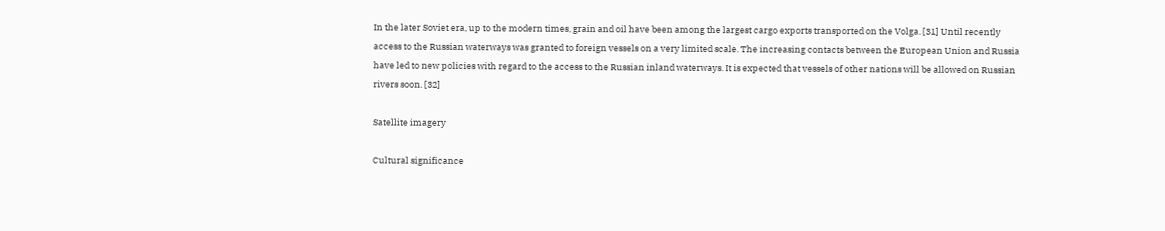In the later Soviet era, up to the modern times, grain and oil have been among the largest cargo exports transported on the Volga. [31] Until recently access to the Russian waterways was granted to foreign vessels on a very limited scale. The increasing contacts between the European Union and Russia have led to new policies with regard to the access to the Russian inland waterways. It is expected that vessels of other nations will be allowed on Russian rivers soon. [32]

Satellite imagery

Cultural significance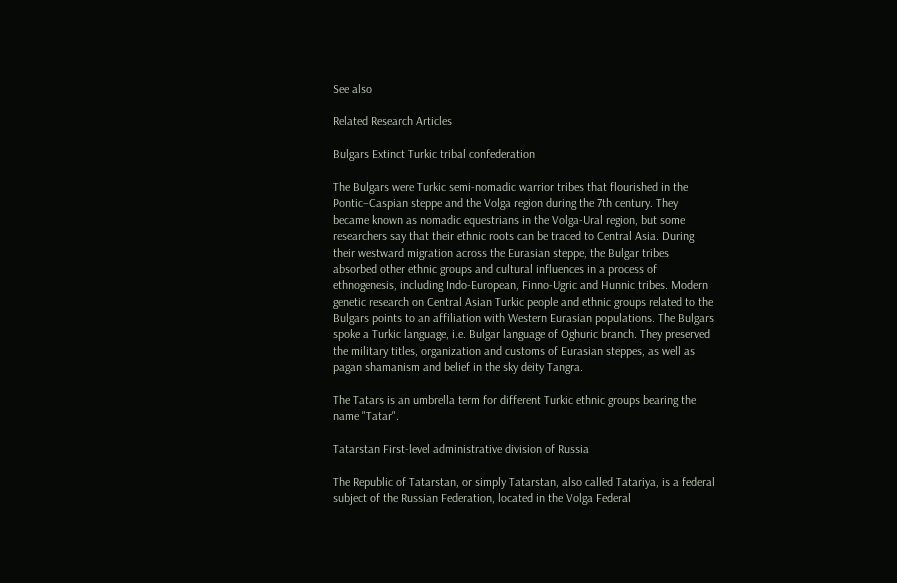See also

Related Research Articles

Bulgars Extinct Turkic tribal confederation

The Bulgars were Turkic semi-nomadic warrior tribes that flourished in the Pontic–Caspian steppe and the Volga region during the 7th century. They became known as nomadic equestrians in the Volga-Ural region, but some researchers say that their ethnic roots can be traced to Central Asia. During their westward migration across the Eurasian steppe, the Bulgar tribes absorbed other ethnic groups and cultural influences in a process of ethnogenesis, including Indo-European, Finno-Ugric and Hunnic tribes. Modern genetic research on Central Asian Turkic people and ethnic groups related to the Bulgars points to an affiliation with Western Eurasian populations. The Bulgars spoke a Turkic language, i.e. Bulgar language of Oghuric branch. They preserved the military titles, organization and customs of Eurasian steppes, as well as pagan shamanism and belief in the sky deity Tangra.

The Tatars is an umbrella term for different Turkic ethnic groups bearing the name "Tatar".

Tatarstan First-level administrative division of Russia

The Republic of Tatarstan, or simply Tatarstan, also called Tatariya, is a federal subject of the Russian Federation, located in the Volga Federal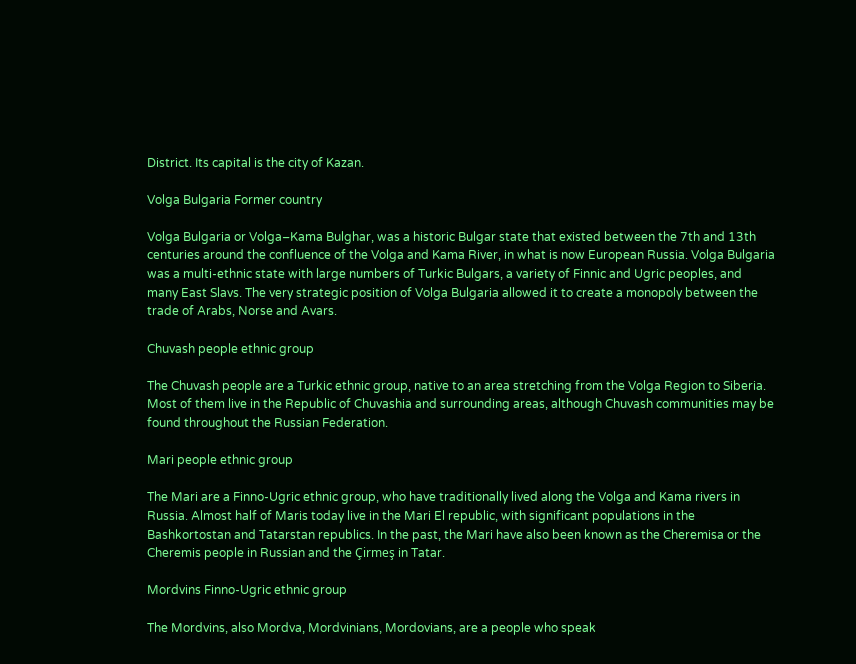District. Its capital is the city of Kazan.

Volga Bulgaria Former country

Volga Bulgaria or Volga–Kama Bulghar, was a historic Bulgar state that existed between the 7th and 13th centuries around the confluence of the Volga and Kama River, in what is now European Russia. Volga Bulgaria was a multi-ethnic state with large numbers of Turkic Bulgars, a variety of Finnic and Ugric peoples, and many East Slavs. The very strategic position of Volga Bulgaria allowed it to create a monopoly between the trade of Arabs, Norse and Avars.

Chuvash people ethnic group

The Chuvash people are a Turkic ethnic group, native to an area stretching from the Volga Region to Siberia. Most of them live in the Republic of Chuvashia and surrounding areas, although Chuvash communities may be found throughout the Russian Federation.

Mari people ethnic group

The Mari are a Finno-Ugric ethnic group, who have traditionally lived along the Volga and Kama rivers in Russia. Almost half of Maris today live in the Mari El republic, with significant populations in the Bashkortostan and Tatarstan republics. In the past, the Mari have also been known as the Cheremisa or the Cheremis people in Russian and the Çirmeş in Tatar.

Mordvins Finno-Ugric ethnic group

The Mordvins, also Mordva, Mordvinians, Mordovians, are a people who speak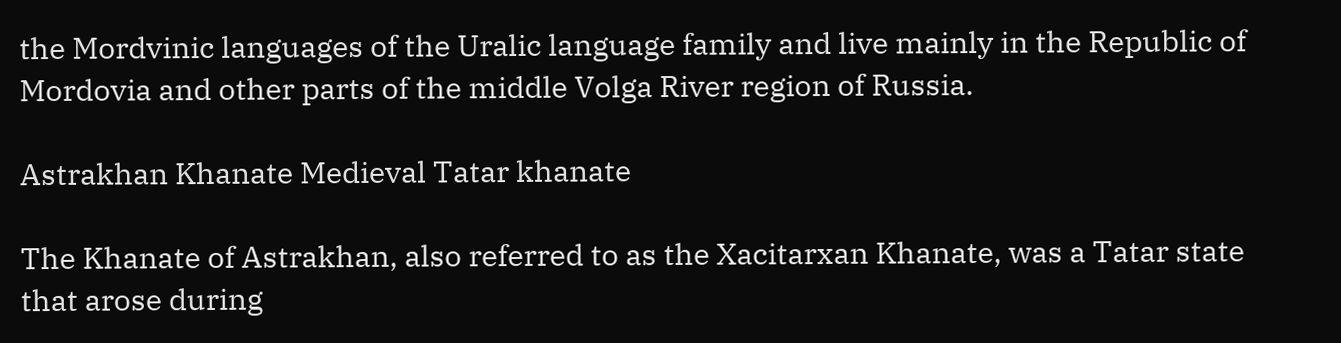the Mordvinic languages of the Uralic language family and live mainly in the Republic of Mordovia and other parts of the middle Volga River region of Russia.

Astrakhan Khanate Medieval Tatar khanate

The Khanate of Astrakhan, also referred to as the Xacitarxan Khanate, was a Tatar state that arose during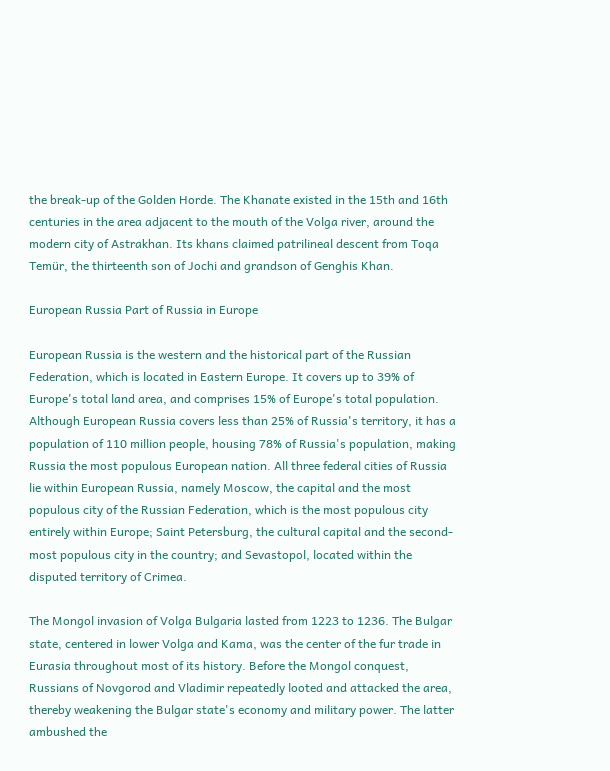the break-up of the Golden Horde. The Khanate existed in the 15th and 16th centuries in the area adjacent to the mouth of the Volga river, around the modern city of Astrakhan. Its khans claimed patrilineal descent from Toqa Temür, the thirteenth son of Jochi and grandson of Genghis Khan.

European Russia Part of Russia in Europe

European Russia is the western and the historical part of the Russian Federation, which is located in Eastern Europe. It covers up to 39% of Europe's total land area, and comprises 15% of Europe's total population. Although European Russia covers less than 25% of Russia's territory, it has a population of 110 million people, housing 78% of Russia's population, making Russia the most populous European nation. All three federal cities of Russia lie within European Russia, namely Moscow, the capital and the most populous city of the Russian Federation, which is the most populous city entirely within Europe; Saint Petersburg, the cultural capital and the second-most populous city in the country; and Sevastopol, located within the disputed territory of Crimea.

The Mongol invasion of Volga Bulgaria lasted from 1223 to 1236. The Bulgar state, centered in lower Volga and Kama, was the center of the fur trade in Eurasia throughout most of its history. Before the Mongol conquest, Russians of Novgorod and Vladimir repeatedly looted and attacked the area, thereby weakening the Bulgar state's economy and military power. The latter ambushed the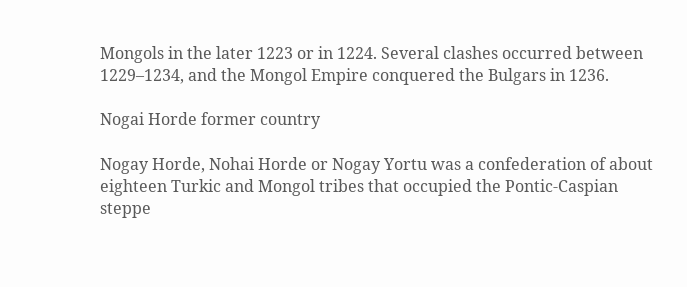Mongols in the later 1223 or in 1224. Several clashes occurred between 1229–1234, and the Mongol Empire conquered the Bulgars in 1236.

Nogai Horde former country

Nogay Horde, Nohai Horde or Nogay Yortu was a confederation of about eighteen Turkic and Mongol tribes that occupied the Pontic-Caspian steppe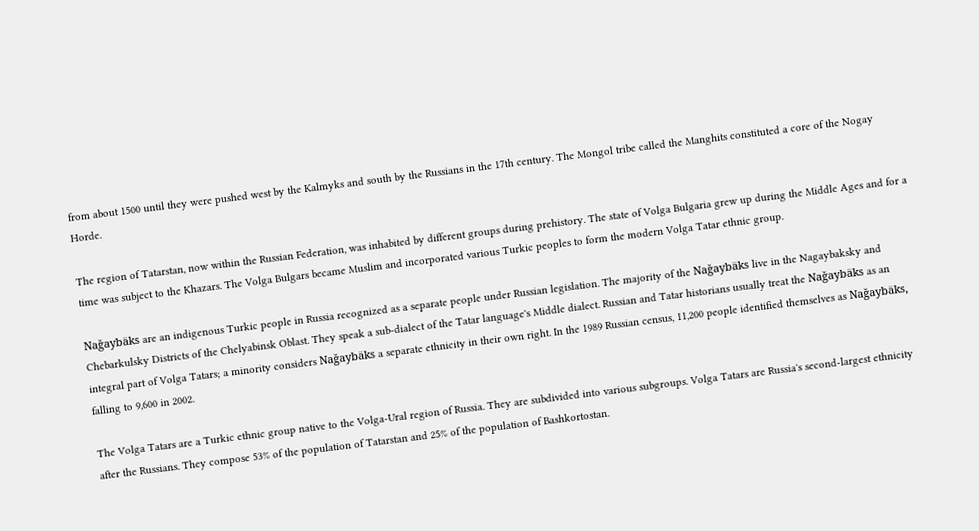from about 1500 until they were pushed west by the Kalmyks and south by the Russians in the 17th century. The Mongol tribe called the Manghits constituted a core of the Nogay Horde.

The region of Tatarstan, now within the Russian Federation, was inhabited by different groups during prehistory. The state of Volga Bulgaria grew up during the Middle Ages and for a time was subject to the Khazars. The Volga Bulgars became Muslim and incorporated various Turkic peoples to form the modern Volga Tatar ethnic group.

Nağaybäks are an indigenous Turkic people in Russia recognized as a separate people under Russian legislation. The majority of the Nağaybäks live in the Nagaybaksky and Chebarkulsky Districts of the Chelyabinsk Oblast. They speak a sub-dialect of the Tatar language's Middle dialect. Russian and Tatar historians usually treat the Nağaybäks as an integral part of Volga Tatars; a minority considers Nağaybäks a separate ethnicity in their own right. In the 1989 Russian census, 11,200 people identified themselves as Nağaybäks, falling to 9,600 in 2002.

The Volga Tatars are a Turkic ethnic group native to the Volga-Ural region of Russia. They are subdivided into various subgroups. Volga Tatars are Russia's second-largest ethnicity after the Russians. They compose 53% of the population of Tatarstan and 25% of the population of Bashkortostan.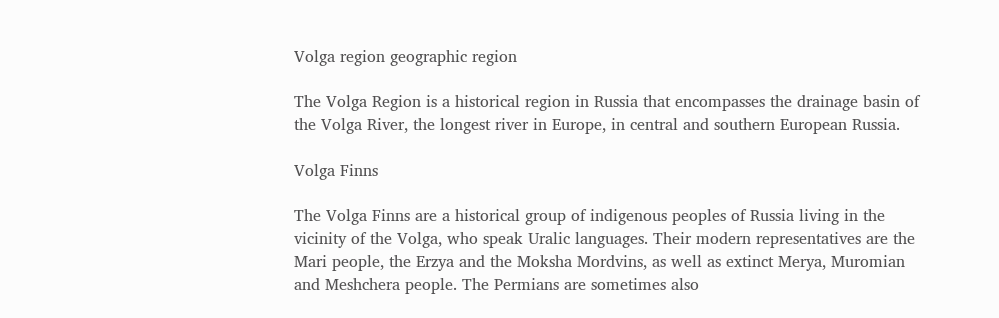Volga region geographic region

The Volga Region is a historical region in Russia that encompasses the drainage basin of the Volga River, the longest river in Europe, in central and southern European Russia.

Volga Finns

The Volga Finns are a historical group of indigenous peoples of Russia living in the vicinity of the Volga, who speak Uralic languages. Their modern representatives are the Mari people, the Erzya and the Moksha Mordvins, as well as extinct Merya, Muromian and Meshchera people. The Permians are sometimes also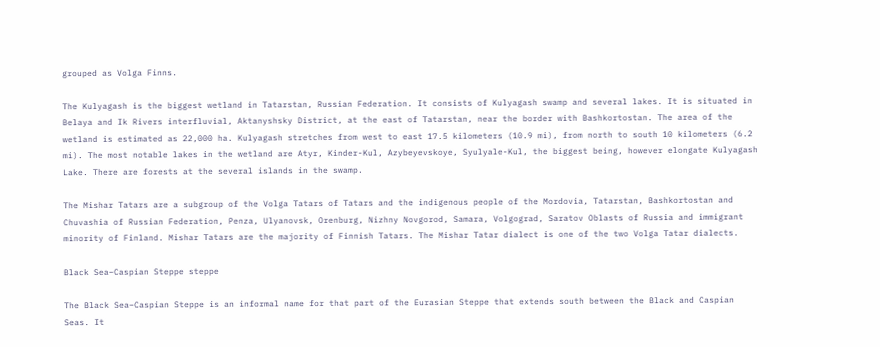grouped as Volga Finns.

The Kulyagash is the biggest wetland in Tatarstan, Russian Federation. It consists of Kulyagash swamp and several lakes. It is situated in Belaya and Ik Rivers interfluvial, Aktanyshsky District, at the east of Tatarstan, near the border with Bashkortostan. The area of the wetland is estimated as 22,000 ha. Kulyagash stretches from west to east 17.5 kilometers (10.9 mi), from north to south 10 kilometers (6.2 mi). The most notable lakes in the wetland are Atyr, Kinder-Kul, Azybeyevskoye, Syulyale-Kul, the biggest being, however elongate Kulyagash Lake. There are forests at the several islands in the swamp.

The Mishar Tatars are a subgroup of the Volga Tatars of Tatars and the indigenous people of the Mordovia, Tatarstan, Bashkortostan and Chuvashia of Russian Federation, Penza, Ulyanovsk, Orenburg, Nizhny Novgorod, Samara, Volgograd, Saratov Oblasts of Russia and immigrant minority of Finland. Mishar Tatars are the majority of Finnish Tatars. The Mishar Tatar dialect is one of the two Volga Tatar dialects.

Black Sea–Caspian Steppe steppe

The Black Sea–Caspian Steppe is an informal name for that part of the Eurasian Steppe that extends south between the Black and Caspian Seas. It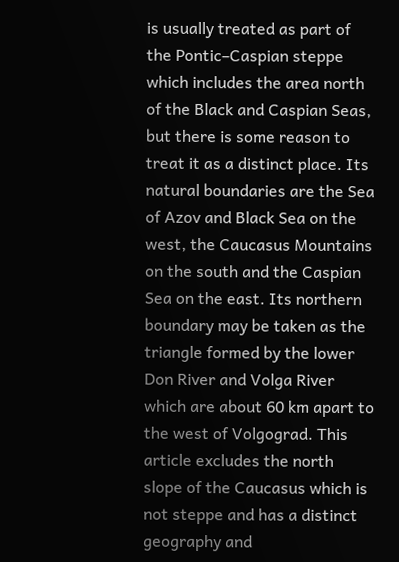is usually treated as part of the Pontic–Caspian steppe which includes the area north of the Black and Caspian Seas, but there is some reason to treat it as a distinct place. Its natural boundaries are the Sea of Azov and Black Sea on the west, the Caucasus Mountains on the south and the Caspian Sea on the east. Its northern boundary may be taken as the triangle formed by the lower Don River and Volga River which are about 60 km apart to the west of Volgograd. This article excludes the north slope of the Caucasus which is not steppe and has a distinct geography and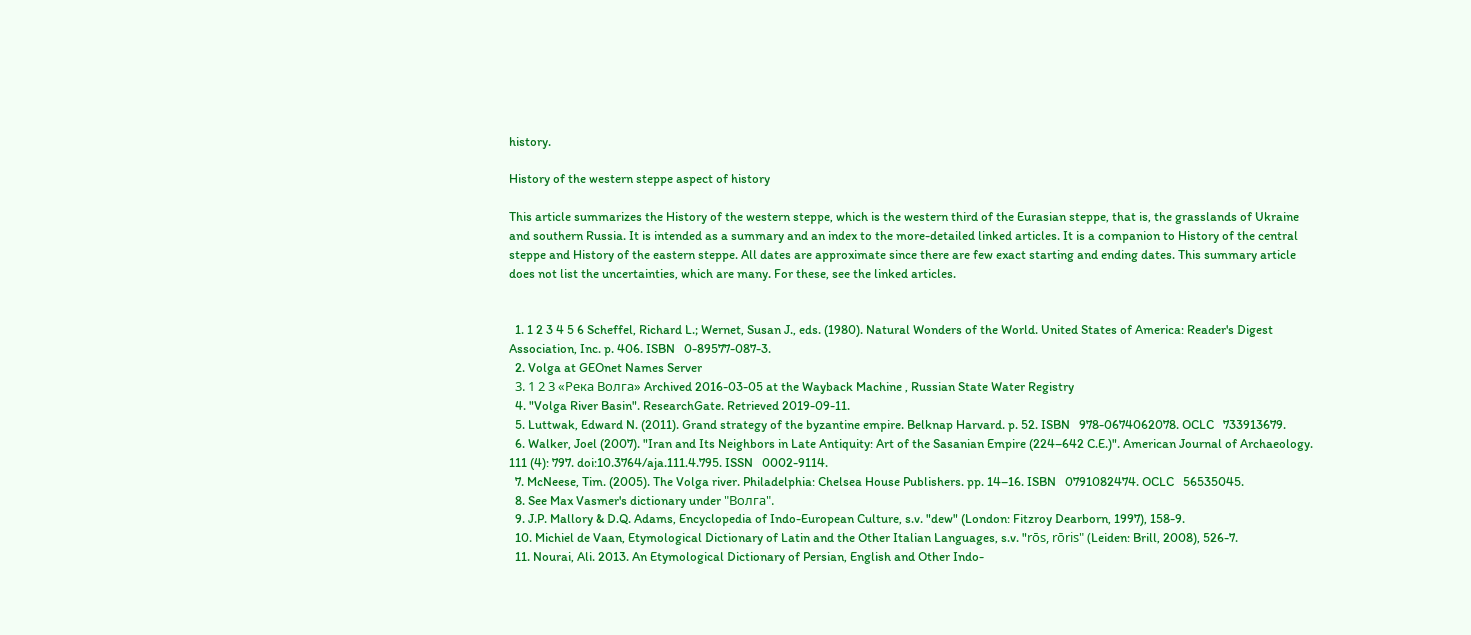history.

History of the western steppe aspect of history

This article summarizes the History of the western steppe, which is the western third of the Eurasian steppe, that is, the grasslands of Ukraine and southern Russia. It is intended as a summary and an index to the more-detailed linked articles. It is a companion to History of the central steppe and History of the eastern steppe. All dates are approximate since there are few exact starting and ending dates. This summary article does not list the uncertainties, which are many. For these, see the linked articles.


  1. 1 2 3 4 5 6 Scheffel, Richard L.; Wernet, Susan J., eds. (1980). Natural Wonders of the World. United States of America: Reader's Digest Association, Inc. p. 406. ISBN   0-89577-087-3.
  2. Volga at GEOnet Names Server
  3. 1 2 3 «Река Волга» Archived 2016-03-05 at the Wayback Machine , Russian State Water Registry
  4. "Volga River Basin". ResearchGate. Retrieved 2019-09-11.
  5. Luttwak, Edward N. (2011). Grand strategy of the byzantine empire. Belknap Harvard. p. 52. ISBN   978-0674062078. OCLC   733913679.
  6. Walker, Joel (2007). "Iran and Its Neighbors in Late Antiquity: Art of the Sasanian Empire (224–642 C.E.)". American Journal of Archaeology. 111 (4): 797. doi:10.3764/aja.111.4.795. ISSN   0002-9114.
  7. McNeese, Tim. (2005). The Volga river. Philadelphia: Chelsea House Publishers. pp. 14–16. ISBN   0791082474. OCLC   56535045.
  8. See Max Vasmer's dictionary under "Волга".
  9. J.P. Mallory & D.Q. Adams, Encyclopedia of Indo-European Culture, s.v. "dew" (London: Fitzroy Dearborn, 1997), 158-9.
  10. Michiel de Vaan, Etymological Dictionary of Latin and the Other Italian Languages, s.v. "rōs, rōris" (Leiden: Brill, 2008), 526-7.
  11. Nourai, Ali. 2013. An Etymological Dictionary of Persian, English and Other Indo-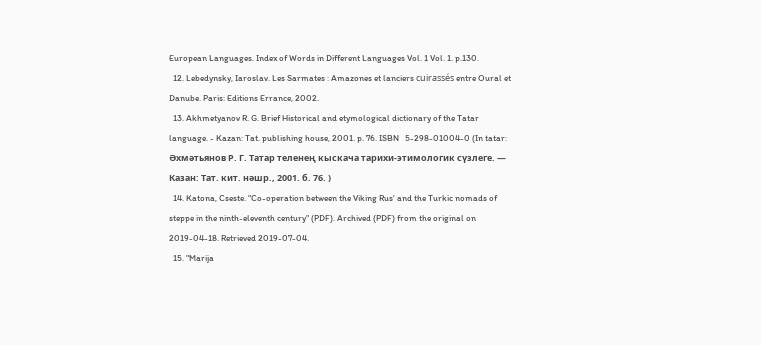European Languages. Index of Words in Different Languages Vol. 1 Vol. 1. p.130.
  12. Lebedynsky, Iaroslav. Les Sarmates : Amazones et lanciers cuirassés entre Oural et Danube. Paris: Editions Errance, 2002.
  13. Akhmetyanov R. G. Brief Historical and etymological dictionary of the Tatar language. - Kazan: Tat. publishing house, 2001. p. 76. ISBN   5-298-01004-0 (In tatar: Әхмәтьянов Р. Г. Татар теленең кыскача тарихи-этимологик сүзлеге. — Казан: Тат. кит. нәшр., 2001. б. 76. )
  14. Katona, Cseste. "Co-operation between the Viking Rus' and the Turkic nomads of steppe in the ninth-eleventh century" (PDF). Archived (PDF) from the original on 2019-04-18. Retrieved 2019-07-04.
  15. "Marija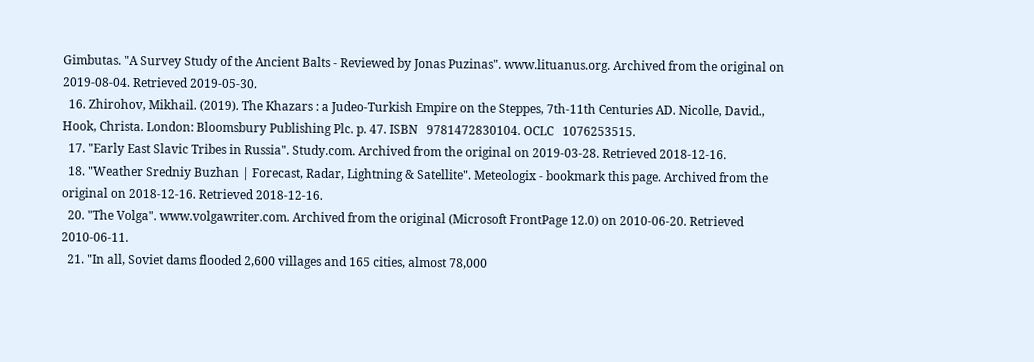Gimbutas. "A Survey Study of the Ancient Balts - Reviewed by Jonas Puzinas". www.lituanus.org. Archived from the original on 2019-08-04. Retrieved 2019-05-30.
  16. Zhirohov, Mikhail. (2019). The Khazars : a Judeo-Turkish Empire on the Steppes, 7th-11th Centuries AD. Nicolle, David., Hook, Christa. London: Bloomsbury Publishing Plc. p. 47. ISBN   9781472830104. OCLC   1076253515.
  17. "Early East Slavic Tribes in Russia". Study.com. Archived from the original on 2019-03-28. Retrieved 2018-12-16.
  18. "Weather Sredniy Buzhan | Forecast, Radar, Lightning & Satellite". Meteologix - bookmark this page. Archived from the original on 2018-12-16. Retrieved 2018-12-16.
  20. "The Volga". www.volgawriter.com. Archived from the original (Microsoft FrontPage 12.0) on 2010-06-20. Retrieved 2010-06-11.
  21. "In all, Soviet dams flooded 2,600 villages and 165 cities, almost 78,000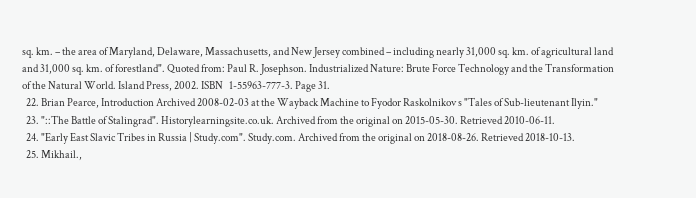sq. km. – the area of Maryland, Delaware, Massachusetts, and New Jersey combined – including nearly 31,000 sq. km. of agricultural land and 31,000 sq. km. of forestland". Quoted from: Paul R. Josephson. Industrialized Nature: Brute Force Technology and the Transformation of the Natural World. Island Press, 2002. ISBN   1-55963-777-3. Page 31.
  22. Brian Pearce, Introduction Archived 2008-02-03 at the Wayback Machine to Fyodor Raskolnikov s "Tales of Sub-lieutenant Ilyin."
  23. "::The Battle of Stalingrad". Historylearningsite.co.uk. Archived from the original on 2015-05-30. Retrieved 2010-06-11.
  24. "Early East Slavic Tribes in Russia | Study.com". Study.com. Archived from the original on 2018-08-26. Retrieved 2018-10-13.
  25. Mikhail.,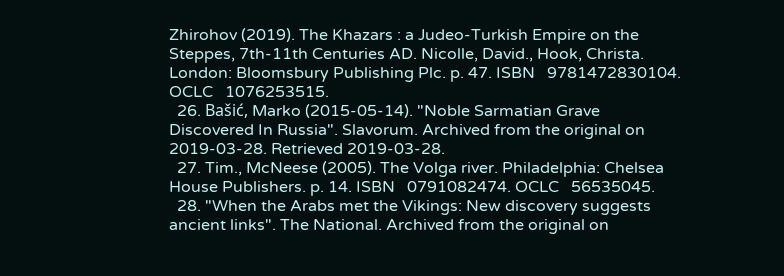Zhirohov (2019). The Khazars : a Judeo-Turkish Empire on the Steppes, 7th-11th Centuries AD. Nicolle, David., Hook, Christa. London: Bloomsbury Publishing Plc. p. 47. ISBN   9781472830104. OCLC   1076253515.
  26. Bašić, Marko (2015-05-14). "Noble Sarmatian Grave Discovered In Russia". Slavorum. Archived from the original on 2019-03-28. Retrieved 2019-03-28.
  27. Tim., McNeese (2005). The Volga river. Philadelphia: Chelsea House Publishers. p. 14. ISBN   0791082474. OCLC   56535045.
  28. "When the Arabs met the Vikings: New discovery suggests ancient links". The National. Archived from the original on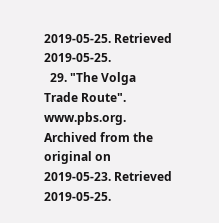2019-05-25. Retrieved 2019-05-25.
  29. "The Volga Trade Route". www.pbs.org. Archived from the original on 2019-05-23. Retrieved 2019-05-25.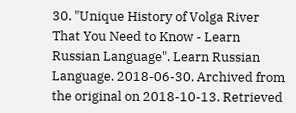30. "Unique History of Volga River That You Need to Know - Learn Russian Language". Learn Russian Language. 2018-06-30. Archived from the original on 2018-10-13. Retrieved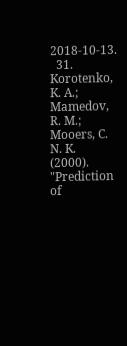2018-10-13.
  31. Korotenko, K. A.; Mamedov, R. M.; Mooers, C. N. K. (2000). "Prediction of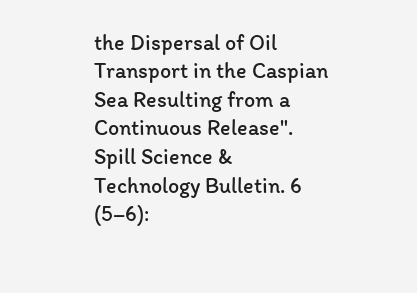the Dispersal of Oil Transport in the Caspian Sea Resulting from a Continuous Release". Spill Science & Technology Bulletin. 6 (5–6):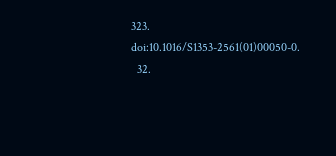323. doi:10.1016/S1353-2561(01)00050-0.
  32.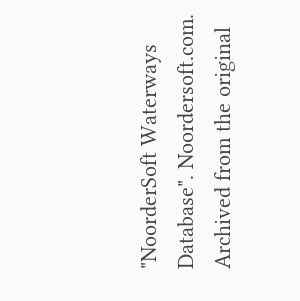"NoorderSoft Waterways Database". Noordersoft.com. Archived from the original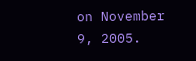on November 9, 2005.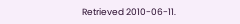Retrieved 2010-06-11.